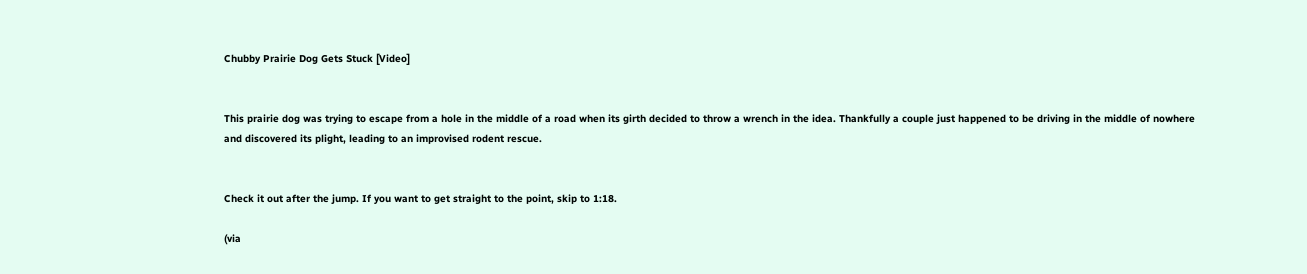Chubby Prairie Dog Gets Stuck [Video]


This prairie dog was trying to escape from a hole in the middle of a road when its girth decided to throw a wrench in the idea. Thankfully a couple just happened to be driving in the middle of nowhere and discovered its plight, leading to an improvised rodent rescue.


Check it out after the jump. If you want to get straight to the point, skip to 1:18.

(via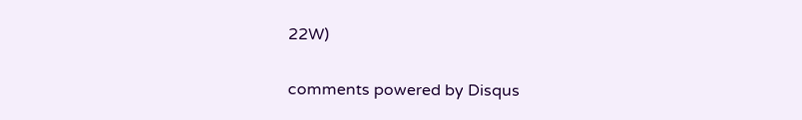22W)

comments powered by Disqus